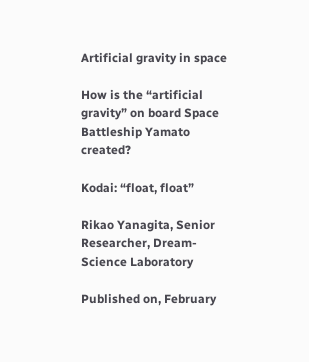Artificial gravity in space

How is the “artificial gravity” on board Space Battleship Yamato created?

Kodai: “float, float”

Rikao Yanagita, Senior Researcher, Dream-Science Laboratory

Published on, February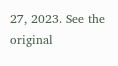27, 2023. See the original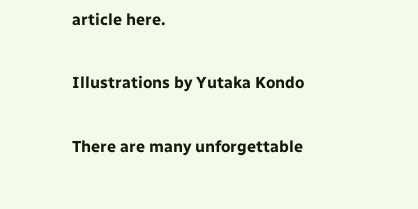article here.

Illustrations by Yutaka Kondo

There are many unforgettable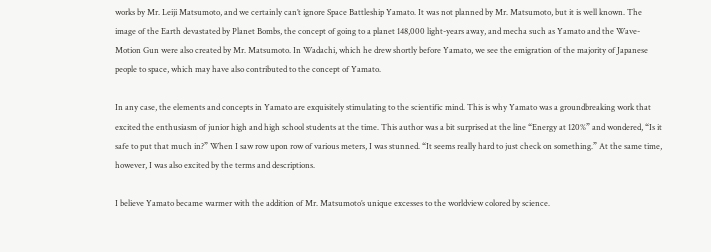works by Mr. Leiji Matsumoto, and we certainly can’t ignore Space Battleship Yamato. It was not planned by Mr. Matsumoto, but it is well known. The image of the Earth devastated by Planet Bombs, the concept of going to a planet 148,000 light-years away, and mecha such as Yamato and the Wave-Motion Gun were also created by Mr. Matsumoto. In Wadachi, which he drew shortly before Yamato, we see the emigration of the majority of Japanese people to space, which may have also contributed to the concept of Yamato.

In any case, the elements and concepts in Yamato are exquisitely stimulating to the scientific mind. This is why Yamato was a groundbreaking work that excited the enthusiasm of junior high and high school students at the time. This author was a bit surprised at the line “Energy at 120%” and wondered, “Is it safe to put that much in?” When I saw row upon row of various meters, I was stunned. “It seems really hard to just check on something.” At the same time, however, I was also excited by the terms and descriptions.

I believe Yamato became warmer with the addition of Mr. Matsumoto’s unique excesses to the worldview colored by science.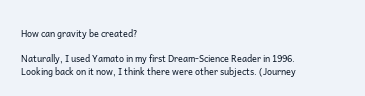How can gravity be created?

Naturally, I used Yamato in my first Dream-Science Reader in 1996. Looking back on it now, I think there were other subjects. (Journey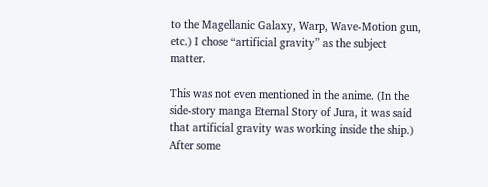to the Magellanic Galaxy, Warp, Wave-Motion gun, etc.) I chose “artificial gravity” as the subject matter.

This was not even mentioned in the anime. (In the side-story manga Eternal Story of Jura, it was said that artificial gravity was working inside the ship.) After some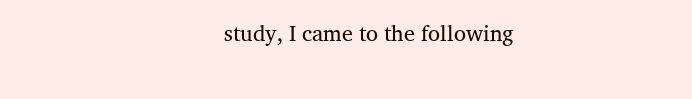study, I came to the following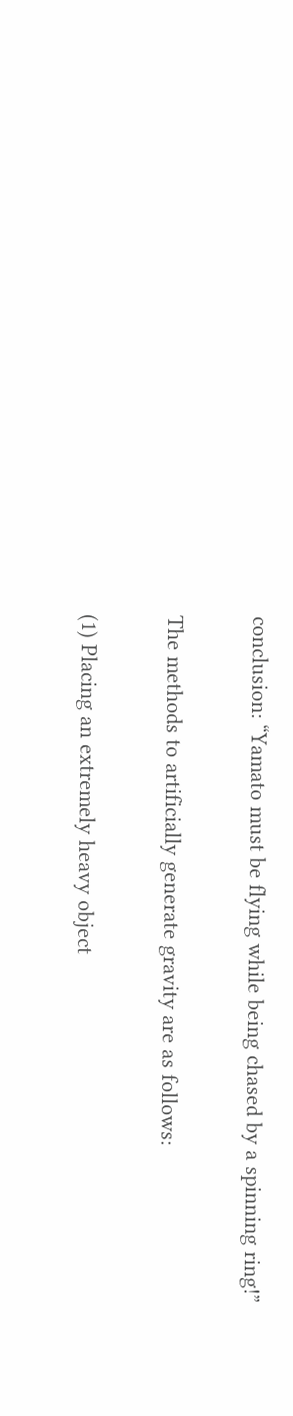conclusion: “Yamato must be flying while being chased by a spinning ring!”

The methods to artificially generate gravity are as follows:

(1) Placing an extremely heavy object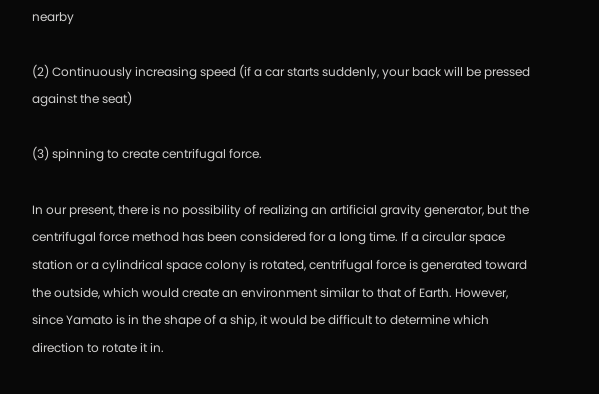nearby

(2) Continuously increasing speed (if a car starts suddenly, your back will be pressed against the seat)

(3) spinning to create centrifugal force.

In our present, there is no possibility of realizing an artificial gravity generator, but the centrifugal force method has been considered for a long time. If a circular space station or a cylindrical space colony is rotated, centrifugal force is generated toward the outside, which would create an environment similar to that of Earth. However, since Yamato is in the shape of a ship, it would be difficult to determine which direction to rotate it in.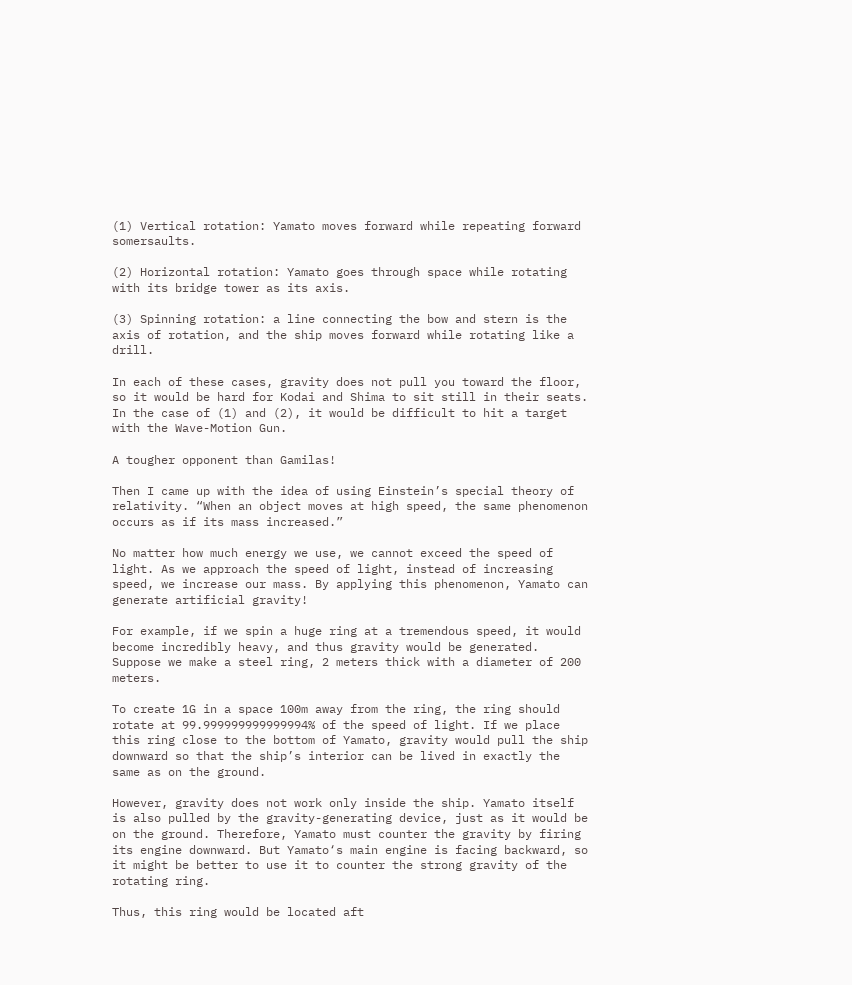(1) Vertical rotation: Yamato moves forward while repeating forward somersaults.

(2) Horizontal rotation: Yamato goes through space while rotating with its bridge tower as its axis.

(3) Spinning rotation: a line connecting the bow and stern is the axis of rotation, and the ship moves forward while rotating like a drill.

In each of these cases, gravity does not pull you toward the floor, so it would be hard for Kodai and Shima to sit still in their seats. In the case of (1) and (2), it would be difficult to hit a target with the Wave-Motion Gun.

A tougher opponent than Gamilas!

Then I came up with the idea of using Einstein’s special theory of relativity. “When an object moves at high speed, the same phenomenon occurs as if its mass increased.”

No matter how much energy we use, we cannot exceed the speed of light. As we approach the speed of light, instead of increasing speed, we increase our mass. By applying this phenomenon, Yamato can generate artificial gravity!

For example, if we spin a huge ring at a tremendous speed, it would become incredibly heavy, and thus gravity would be generated. Suppose we make a steel ring, 2 meters thick with a diameter of 200 meters.

To create 1G in a space 100m away from the ring, the ring should rotate at 99.999999999999994% of the speed of light. If we place this ring close to the bottom of Yamato, gravity would pull the ship downward so that the ship’s interior can be lived in exactly the same as on the ground.

However, gravity does not work only inside the ship. Yamato itself is also pulled by the gravity-generating device, just as it would be on the ground. Therefore, Yamato must counter the gravity by firing its engine downward. But Yamato‘s main engine is facing backward, so it might be better to use it to counter the strong gravity of the rotating ring.

Thus, this ring would be located aft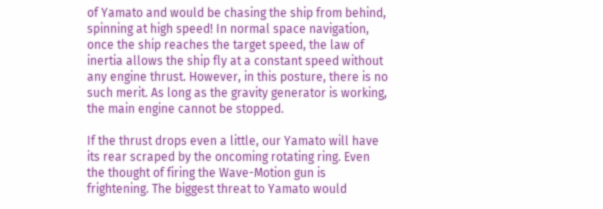of Yamato and would be chasing the ship from behind, spinning at high speed! In normal space navigation, once the ship reaches the target speed, the law of inertia allows the ship fly at a constant speed without any engine thrust. However, in this posture, there is no such merit. As long as the gravity generator is working, the main engine cannot be stopped.

If the thrust drops even a little, our Yamato will have its rear scraped by the oncoming rotating ring. Even the thought of firing the Wave-Motion gun is frightening. The biggest threat to Yamato would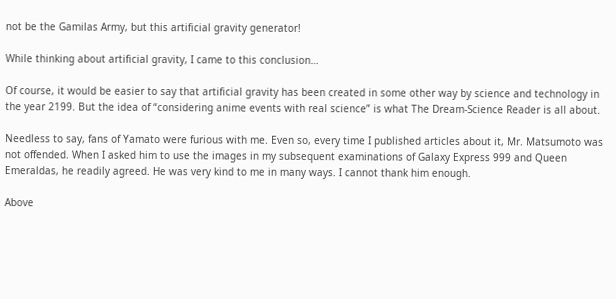not be the Gamilas Army, but this artificial gravity generator!

While thinking about artificial gravity, I came to this conclusion…

Of course, it would be easier to say that artificial gravity has been created in some other way by science and technology in the year 2199. But the idea of “considering anime events with real science” is what The Dream-Science Reader is all about.

Needless to say, fans of Yamato were furious with me. Even so, every time I published articles about it, Mr. Matsumoto was not offended. When I asked him to use the images in my subsequent examinations of Galaxy Express 999 and Queen Emeraldas, he readily agreed. He was very kind to me in many ways. I cannot thank him enough.

Above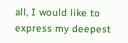all, I would like to express my deepest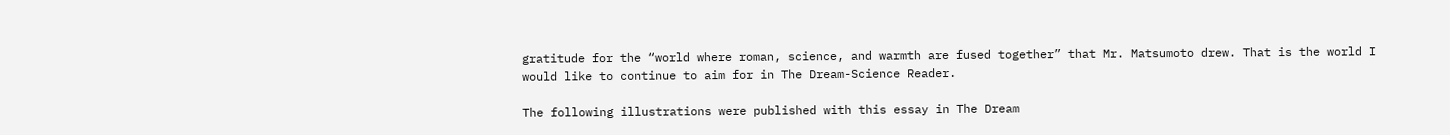gratitude for the “world where roman, science, and warmth are fused together” that Mr. Matsumoto drew. That is the world I would like to continue to aim for in The Dream-Science Reader.

The following illustrations were published with this essay in The Dream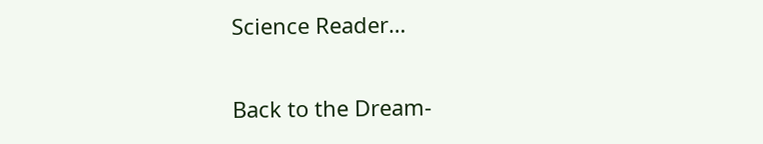Science Reader…

Back to the Dream-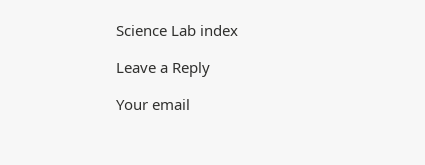Science Lab index

Leave a Reply

Your email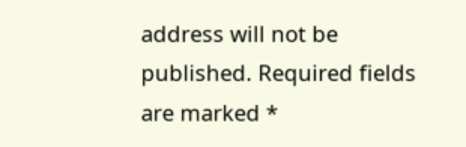address will not be published. Required fields are marked *